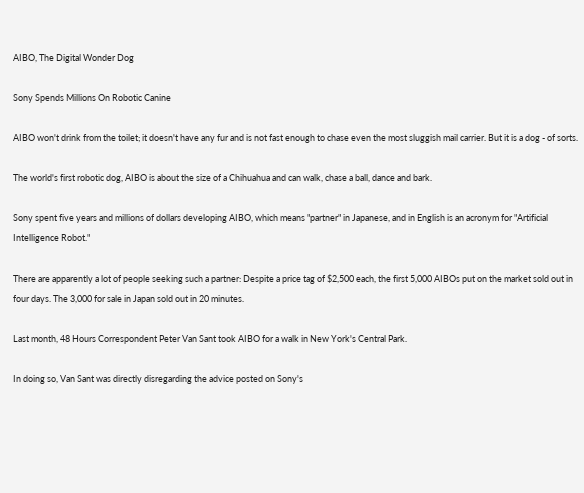AIBO, The Digital Wonder Dog

Sony Spends Millions On Robotic Canine

AIBO won't drink from the toilet; it doesn't have any fur and is not fast enough to chase even the most sluggish mail carrier. But it is a dog - of sorts.

The world's first robotic dog, AIBO is about the size of a Chihuahua and can walk, chase a ball, dance and bark.

Sony spent five years and millions of dollars developing AIBO, which means "partner" in Japanese, and in English is an acronym for "Artificial Intelligence Robot."

There are apparently a lot of people seeking such a partner: Despite a price tag of $2,500 each, the first 5,000 AIBOs put on the market sold out in four days. The 3,000 for sale in Japan sold out in 20 minutes.

Last month, 48 Hours Correspondent Peter Van Sant took AIBO for a walk in New York's Central Park.

In doing so, Van Sant was directly disregarding the advice posted on Sony's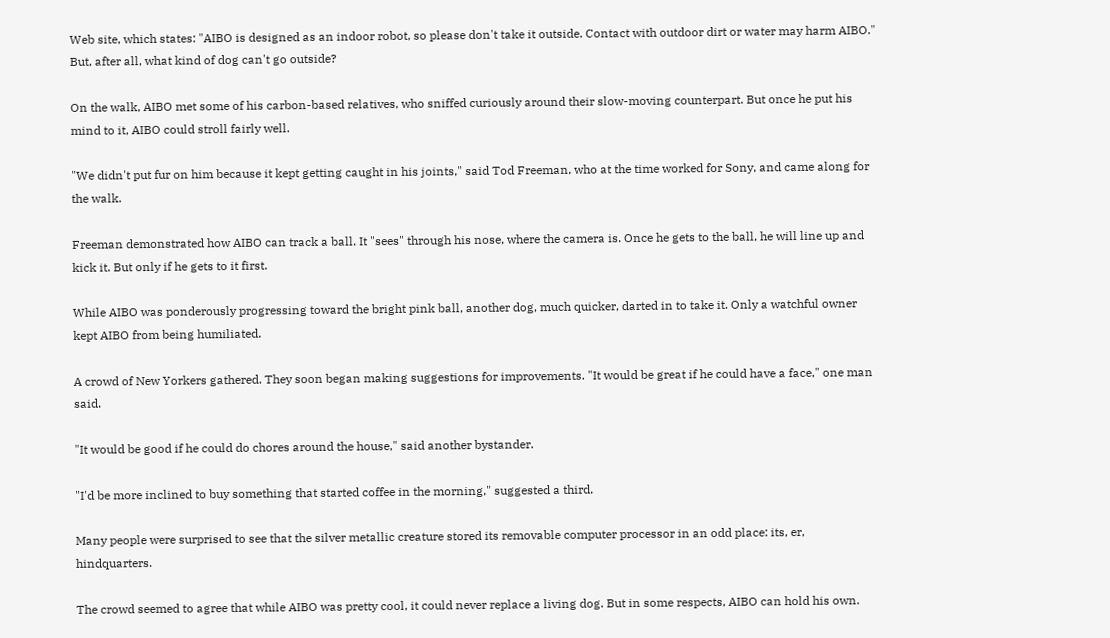Web site, which states: "AIBO is designed as an indoor robot, so please don't take it outside. Contact with outdoor dirt or water may harm AIBO." But, after all, what kind of dog can't go outside?

On the walk, AIBO met some of his carbon-based relatives, who sniffed curiously around their slow-moving counterpart. But once he put his mind to it, AIBO could stroll fairly well.

"We didn't put fur on him because it kept getting caught in his joints," said Tod Freeman, who at the time worked for Sony, and came along for the walk.

Freeman demonstrated how AIBO can track a ball. It "sees" through his nose, where the camera is. Once he gets to the ball, he will line up and kick it. But only if he gets to it first.

While AIBO was ponderously progressing toward the bright pink ball, another dog, much quicker, darted in to take it. Only a watchful owner kept AIBO from being humiliated.

A crowd of New Yorkers gathered. They soon began making suggestions for improvements. "It would be great if he could have a face," one man said.

"It would be good if he could do chores around the house," said another bystander.

"I'd be more inclined to buy something that started coffee in the morning," suggested a third.

Many people were surprised to see that the silver metallic creature stored its removable computer processor in an odd place: its, er, hindquarters.

The crowd seemed to agree that while AIBO was pretty cool, it could never replace a living dog. But in some respects, AIBO can hold his own.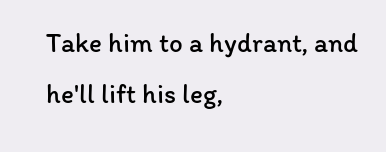Take him to a hydrant, and he'll lift his leg,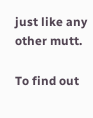just like any other mutt.

To find out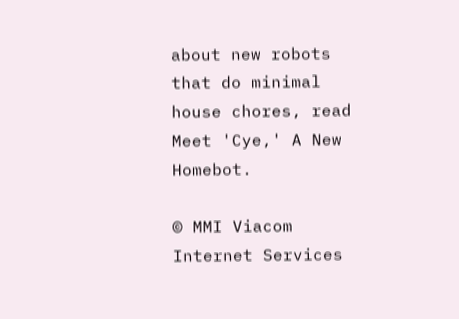about new robots that do minimal house chores, read Meet 'Cye,' A New Homebot.

© MMI Viacom Internet Services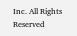Inc. All Rights Reserved